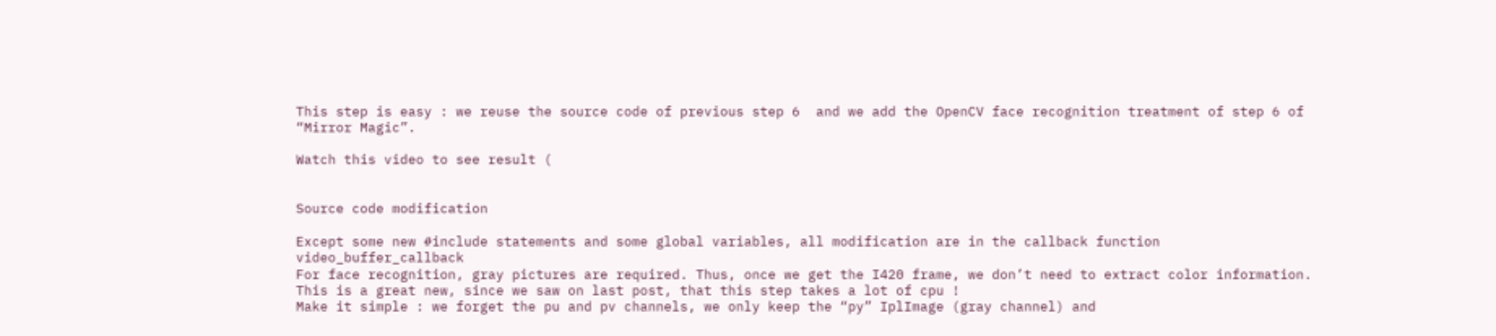This step is easy : we reuse the source code of previous step 6  and we add the OpenCV face recognition treatment of step 6 of “Mirror Magic”.

Watch this video to see result (


Source code modification

Except some new #include statements and some global variables, all modification are in the callback function video_buffer_callback
For face recognition, gray pictures are required. Thus, once we get the I420 frame, we don’t need to extract color information. This is a great new, since we saw on last post, that this step takes a lot of cpu !
Make it simple : we forget the pu and pv channels, we only keep the “py” IplImage (gray channel) and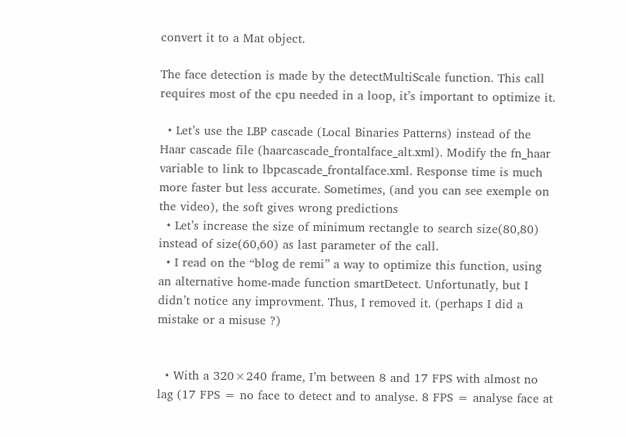convert it to a Mat object.

The face detection is made by the detectMultiScale function. This call requires most of the cpu needed in a loop, it’s important to optimize it.

  • Let’s use the LBP cascade (Local Binaries Patterns) instead of the Haar cascade file (haarcascade_frontalface_alt.xml). Modify the fn_haar variable to link to lbpcascade_frontalface.xml. Response time is much more faster but less accurate. Sometimes, (and you can see exemple on the video), the soft gives wrong predictions
  • Let’s increase the size of minimum rectangle to search size(80,80) instead of size(60,60) as last parameter of the call.
  • I read on the “blog de remi” a way to optimize this function, using an alternative home-made function smartDetect. Unfortunatly, but I didn’t notice any improvment. Thus, I removed it. (perhaps I did a mistake or a misuse ?)


  • With a 320×240 frame, I’m between 8 and 17 FPS with almost no lag (17 FPS = no face to detect and to analyse. 8 FPS = analyse face at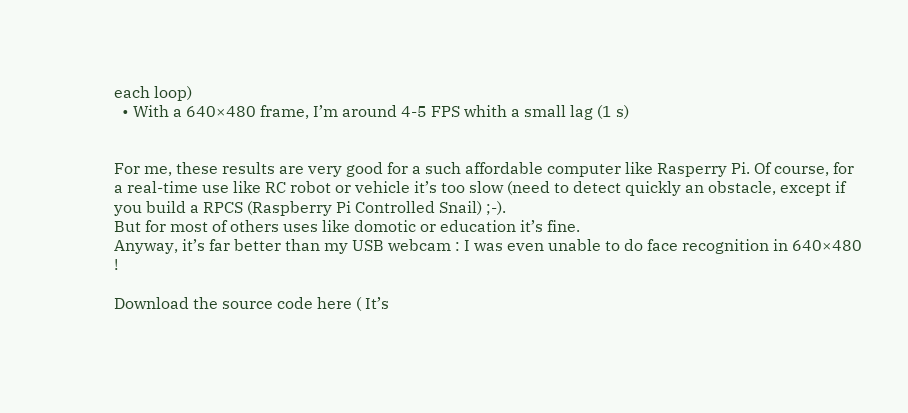each loop)
  • With a 640×480 frame, I’m around 4-5 FPS whith a small lag (1 s)


For me, these results are very good for a such affordable computer like Rasperry Pi. Of course, for a real-time use like RC robot or vehicle it’s too slow (need to detect quickly an obstacle, except if you build a RPCS (Raspberry Pi Controlled Snail) ;-).
But for most of others uses like domotic or education it’s fine.
Anyway, it’s far better than my USB webcam : I was even unable to do face recognition in 640×480 !

Download the source code here ( It’s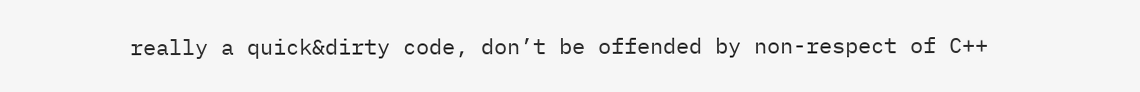really a quick&dirty code, don’t be offended by non-respect of C++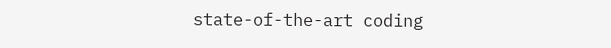state-of-the-art coding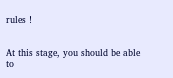rules !


At this stage, you should be able to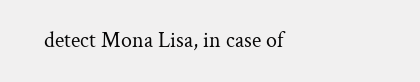detect Mona Lisa, in case of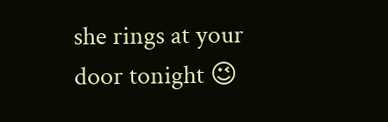she rings at your door tonight 😉